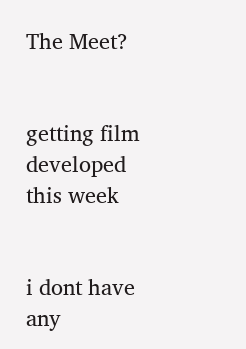The Meet?


getting film developed this week


i dont have any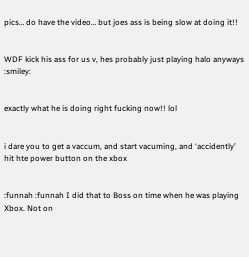pics… do have the video… but joes ass is being slow at doing it!!


WDF kick his ass for us v, hes probably just playing halo anyways :smiley:


exactly what he is doing right fucking now!! lol


i dare you to get a vaccum, and start vacuming, and ‘accidently’ hit hte power button on the xbox


:funnah :funnah I did that to Boss on time when he was playing Xbox. Not on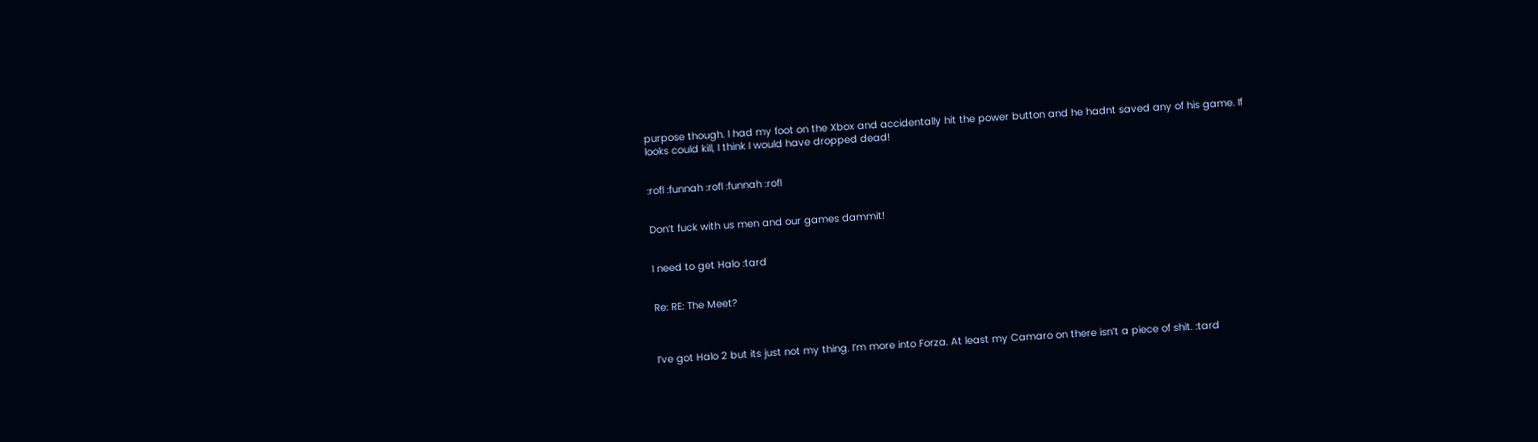purpose though. I had my foot on the Xbox and accidentally hit the power button and he hadnt saved any of his game. If looks could kill, I think I would have dropped dead!


:rofl :funnah :rofl :funnah :rofl


Don’t fuck with us men and our games dammit!


I need to get Halo :tard


Re: RE: The Meet?



I’ve got Halo 2 but its just not my thing. I’m more into Forza. At least my Camaro on there isn’t a piece of shit. :tard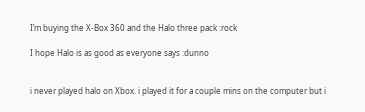I’m buying the X-Box 360 and the Halo three pack :rock

I hope Halo is as good as everyone says :dunno


i never played halo on Xbox. i played it for a couple mins on the computer but i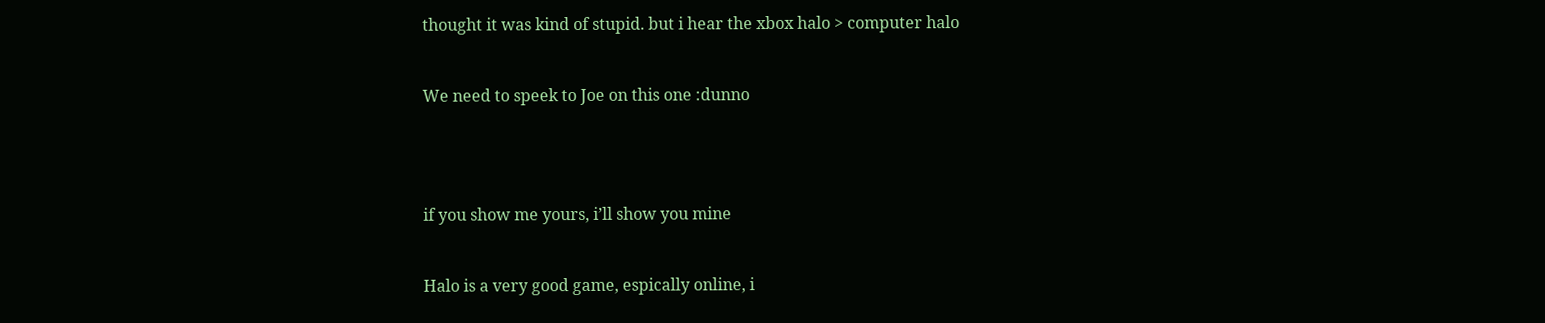thought it was kind of stupid. but i hear the xbox halo > computer halo


We need to speek to Joe on this one :dunno




if you show me yours, i’ll show you mine


Halo is a very good game, espically online, i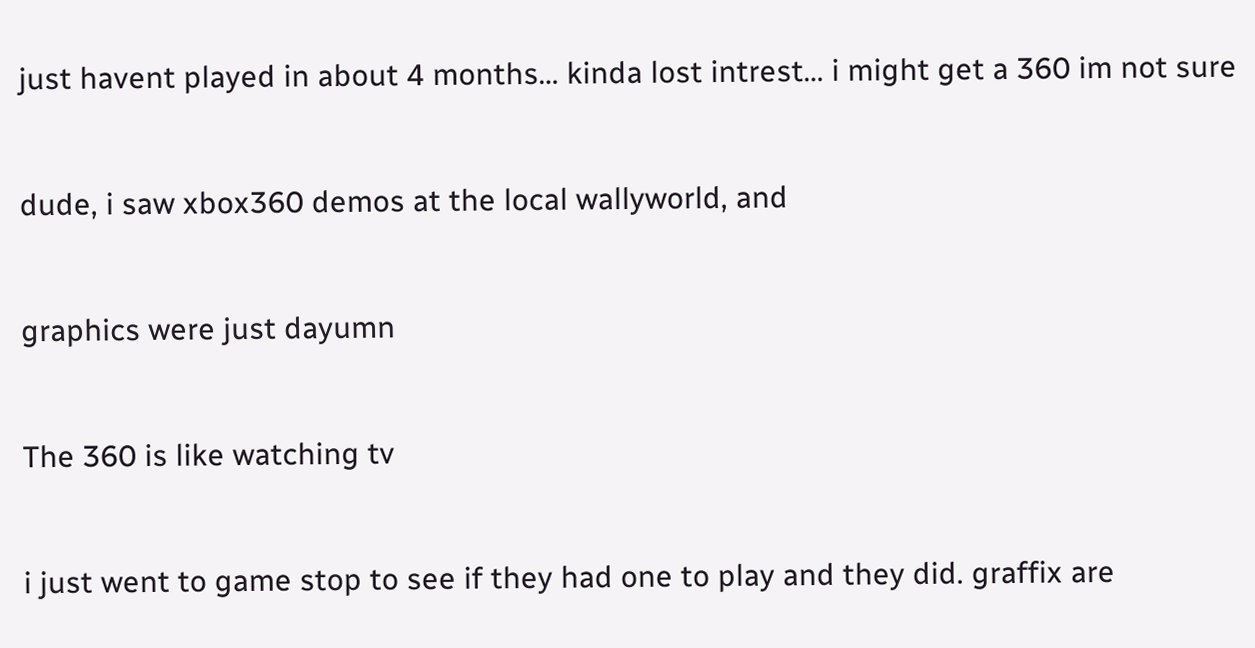just havent played in about 4 months… kinda lost intrest… i might get a 360 im not sure


dude, i saw xbox360 demos at the local wallyworld, and


graphics were just dayumn


The 360 is like watching tv


i just went to game stop to see if they had one to play and they did. graffix are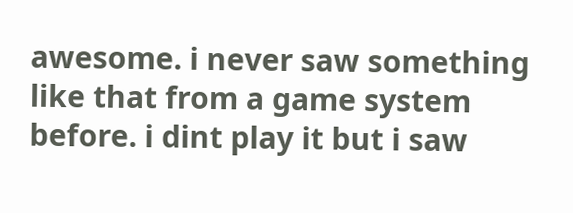awesome. i never saw something like that from a game system before. i dint play it but i saw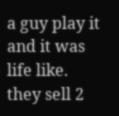a guy play it and it was life like. they sell 2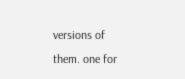versions of them. one for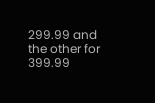299.99 and the other for 399.99